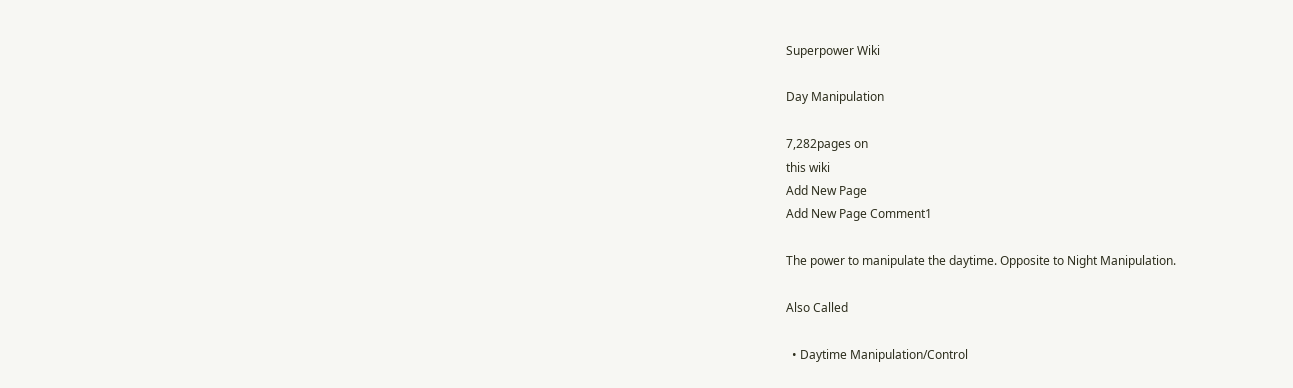Superpower Wiki

Day Manipulation

7,282pages on
this wiki
Add New Page
Add New Page Comment1

The power to manipulate the daytime. Opposite to Night Manipulation.

Also Called

  • Daytime Manipulation/Control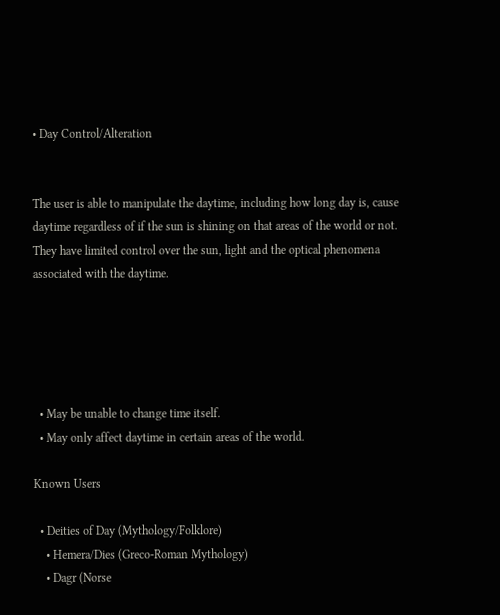• Day Control/Alteration


The user is able to manipulate the daytime, including how long day is, cause daytime regardless of if the sun is shining on that areas of the world or not. They have limited control over the sun, light and the optical phenomena associated with the daytime.





  • May be unable to change time itself.
  • May only affect daytime in certain areas of the world.

Known Users

  • Deities of Day (Mythology/Folklore)
    • Hemera/Dies (Greco-Roman Mythology)
    • Dagr (Norse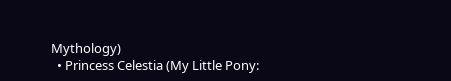Mythology)
  • Princess Celestia (My Little Pony: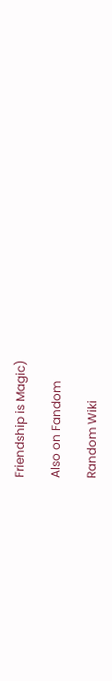Friendship is Magic)

Also on Fandom

Random Wiki